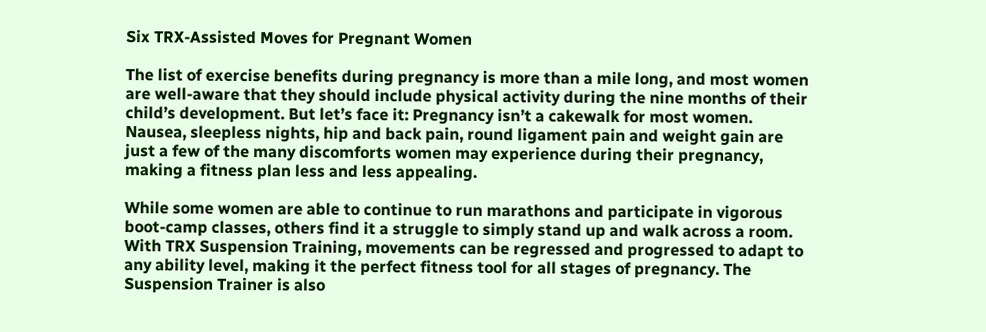Six TRX-Assisted Moves for Pregnant Women

The list of exercise benefits during pregnancy is more than a mile long, and most women are well-aware that they should include physical activity during the nine months of their child’s development. But let’s face it: Pregnancy isn’t a cakewalk for most women. Nausea, sleepless nights, hip and back pain, round ligament pain and weight gain are just a few of the many discomforts women may experience during their pregnancy, making a fitness plan less and less appealing.

While some women are able to continue to run marathons and participate in vigorous boot-camp classes, others find it a struggle to simply stand up and walk across a room. With TRX Suspension Training, movements can be regressed and progressed to adapt to any ability level, making it the perfect fitness tool for all stages of pregnancy. The Suspension Trainer is also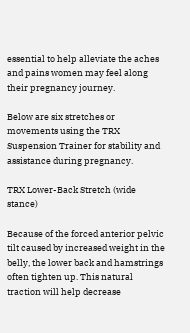essential to help alleviate the aches and pains women may feel along their pregnancy journey.

Below are six stretches or movements using the TRX Suspension Trainer for stability and assistance during pregnancy.

TRX Lower-Back Stretch (wide stance)

Because of the forced anterior pelvic tilt caused by increased weight in the belly, the lower back and hamstrings often tighten up. This natural traction will help decrease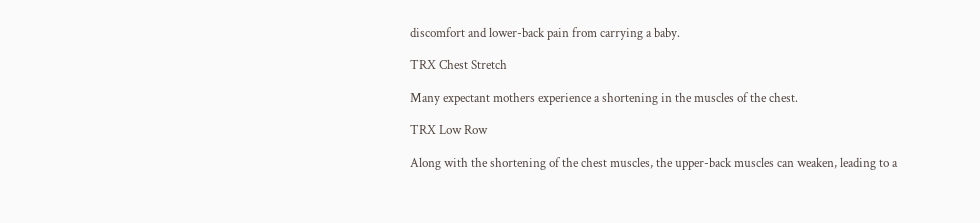discomfort and lower-back pain from carrying a baby.

TRX Chest Stretch

Many expectant mothers experience a shortening in the muscles of the chest.

TRX Low Row

Along with the shortening of the chest muscles, the upper-back muscles can weaken, leading to a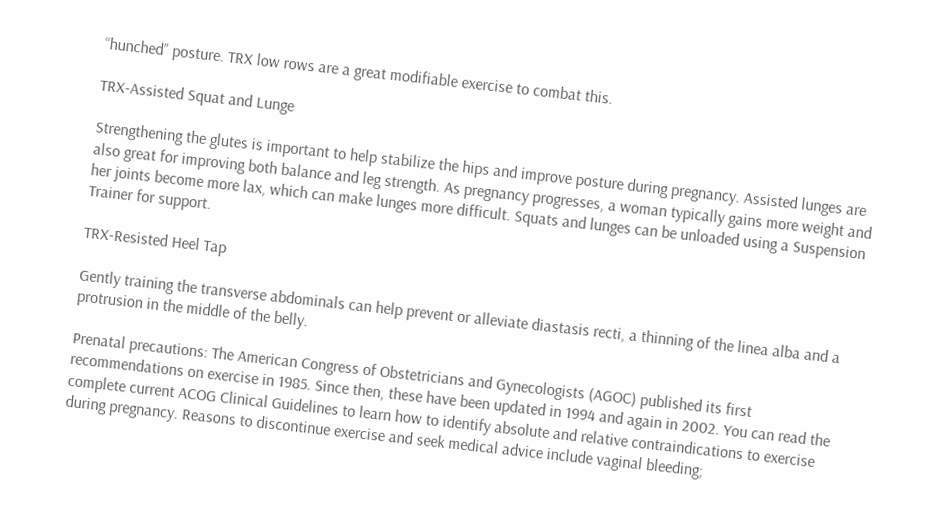“hunched” posture. TRX low rows are a great modifiable exercise to combat this.

TRX-Assisted Squat and Lunge

Strengthening the glutes is important to help stabilize the hips and improve posture during pregnancy. Assisted lunges are also great for improving both balance and leg strength. As pregnancy progresses, a woman typically gains more weight and her joints become more lax, which can make lunges more difficult. Squats and lunges can be unloaded using a Suspension Trainer for support.

TRX-Resisted Heel Tap

Gently training the transverse abdominals can help prevent or alleviate diastasis recti, a thinning of the linea alba and a protrusion in the middle of the belly.

Prenatal precautions: The American Congress of Obstetricians and Gynecologists (AGOC) published its first recommendations on exercise in 1985. Since then, these have been updated in 1994 and again in 2002. You can read the complete current ACOG Clinical Guidelines to learn how to identify absolute and relative contraindications to exercise during pregnancy. Reasons to discontinue exercise and seek medical advice include vaginal bleeding;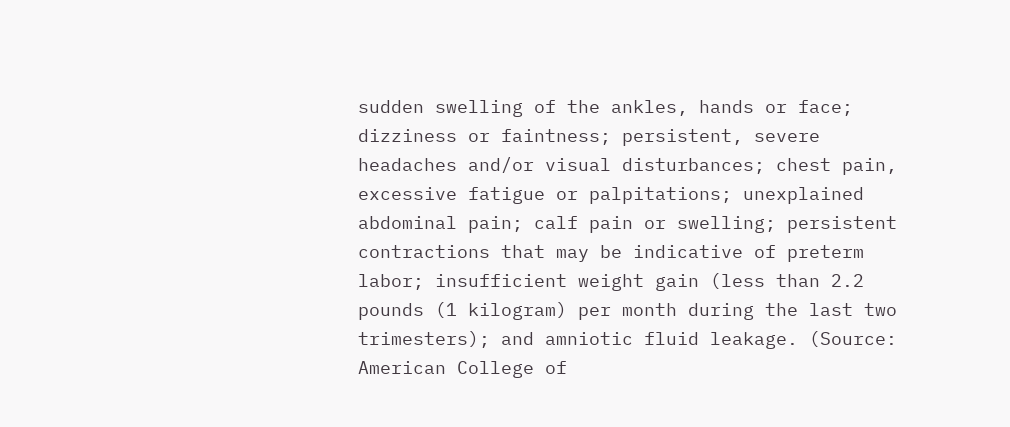sudden swelling of the ankles, hands or face; dizziness or faintness; persistent, severe headaches and/or visual disturbances; chest pain, excessive fatigue or palpitations; unexplained abdominal pain; calf pain or swelling; persistent contractions that may be indicative of preterm labor; insufficient weight gain (less than 2.2 pounds (1 kilogram) per month during the last two trimesters); and amniotic fluid leakage. (Source: American College of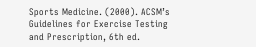Sports Medicine. (2000). ACSM’s Guidelines for Exercise Testing and Prescription, 6th ed.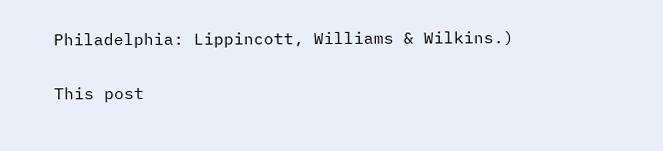Philadelphia: Lippincott, Williams & Wilkins.)

This post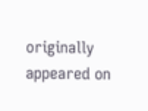originally appeared on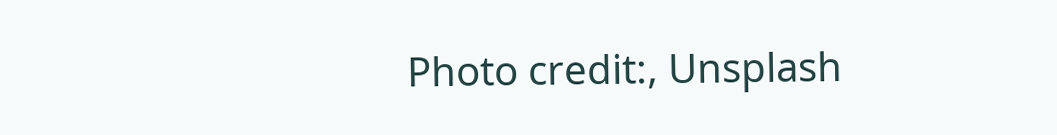Photo credit:, Unsplash